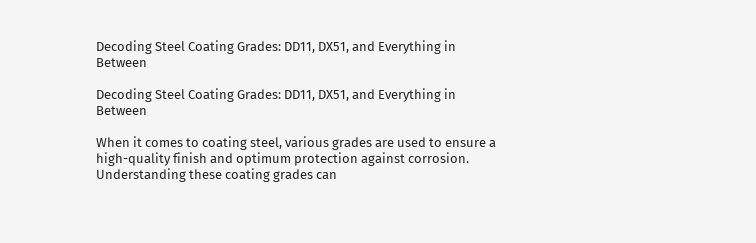Decoding Steel Coating Grades: DD11, DX51, and Everything in Between

Decoding Steel Coating Grades: DD11, DX51, and Everything in Between

When it comes to coating steel, various grades are used to ensure a high-quality finish and optimum protection against corrosion. Understanding these coating grades can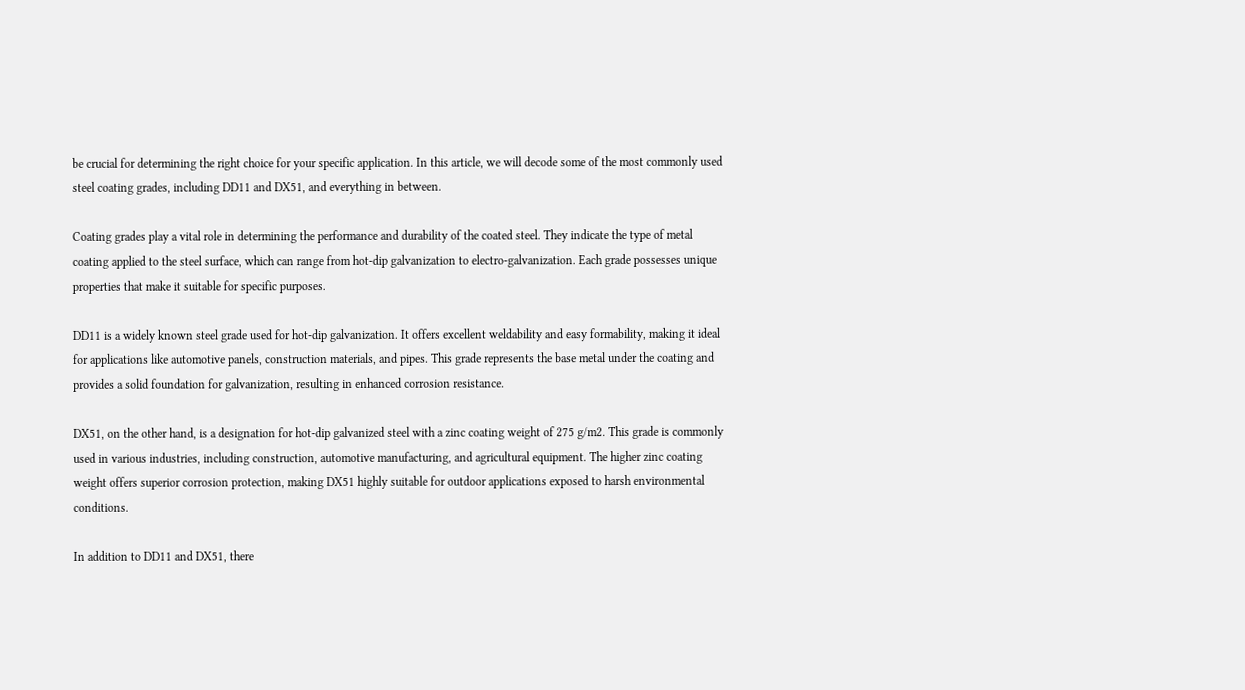be crucial for determining the right choice for your specific application. In this article, we will decode some of the most commonly used steel coating grades, including DD11 and DX51, and everything in between.

Coating grades play a vital role in determining the performance and durability of the coated steel. They indicate the type of metal coating applied to the steel surface, which can range from hot-dip galvanization to electro-galvanization. Each grade possesses unique properties that make it suitable for specific purposes.

DD11 is a widely known steel grade used for hot-dip galvanization. It offers excellent weldability and easy formability, making it ideal for applications like automotive panels, construction materials, and pipes. This grade represents the base metal under the coating and provides a solid foundation for galvanization, resulting in enhanced corrosion resistance.

DX51, on the other hand, is a designation for hot-dip galvanized steel with a zinc coating weight of 275 g/m2. This grade is commonly used in various industries, including construction, automotive manufacturing, and agricultural equipment. The higher zinc coating weight offers superior corrosion protection, making DX51 highly suitable for outdoor applications exposed to harsh environmental conditions.

In addition to DD11 and DX51, there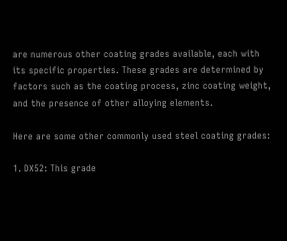are numerous other coating grades available, each with its specific properties. These grades are determined by factors such as the coating process, zinc coating weight, and the presence of other alloying elements.

Here are some other commonly used steel coating grades:

1. DX52: This grade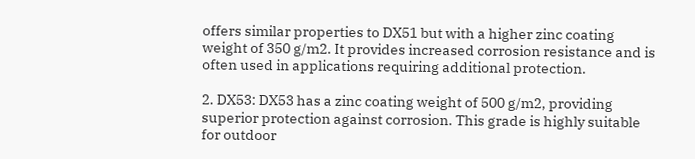offers similar properties to DX51 but with a higher zinc coating weight of 350 g/m2. It provides increased corrosion resistance and is often used in applications requiring additional protection.

2. DX53: DX53 has a zinc coating weight of 500 g/m2, providing superior protection against corrosion. This grade is highly suitable for outdoor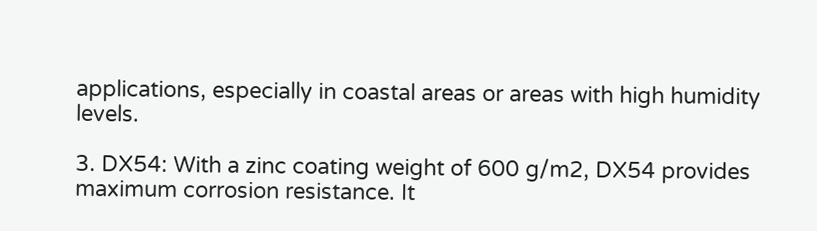applications, especially in coastal areas or areas with high humidity levels.

3. DX54: With a zinc coating weight of 600 g/m2, DX54 provides maximum corrosion resistance. It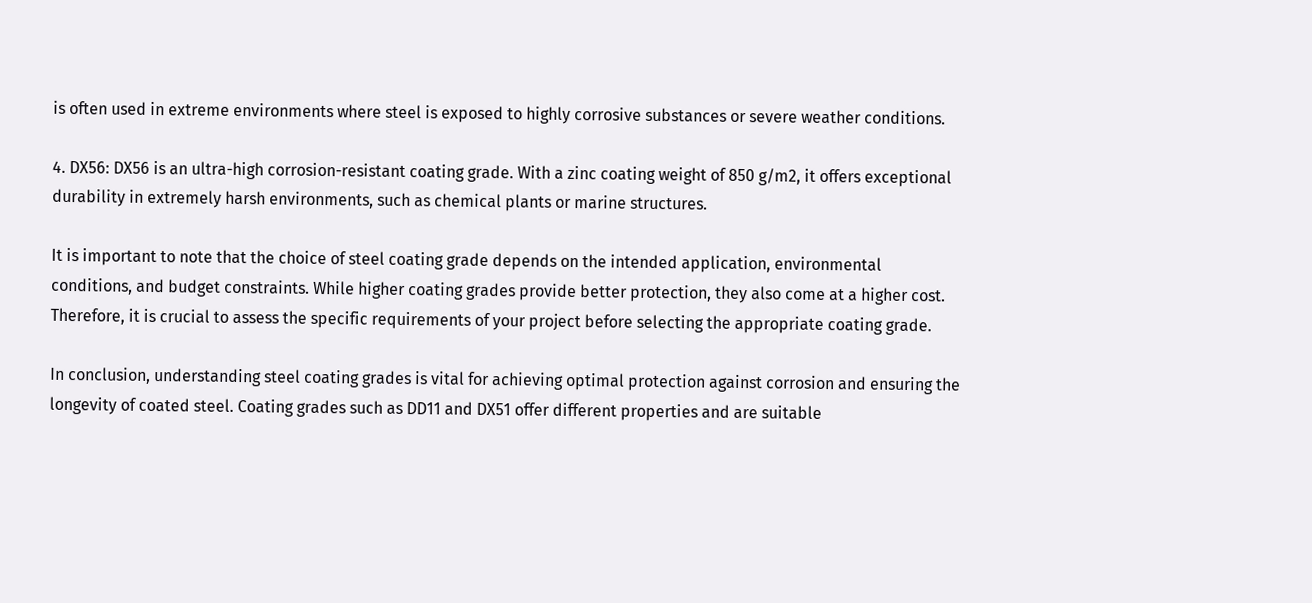is often used in extreme environments where steel is exposed to highly corrosive substances or severe weather conditions.

4. DX56: DX56 is an ultra-high corrosion-resistant coating grade. With a zinc coating weight of 850 g/m2, it offers exceptional durability in extremely harsh environments, such as chemical plants or marine structures.

It is important to note that the choice of steel coating grade depends on the intended application, environmental conditions, and budget constraints. While higher coating grades provide better protection, they also come at a higher cost. Therefore, it is crucial to assess the specific requirements of your project before selecting the appropriate coating grade.

In conclusion, understanding steel coating grades is vital for achieving optimal protection against corrosion and ensuring the longevity of coated steel. Coating grades such as DD11 and DX51 offer different properties and are suitable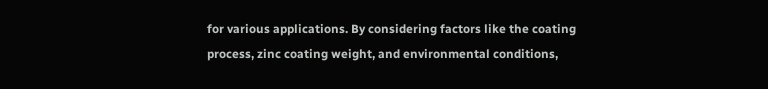for various applications. By considering factors like the coating process, zinc coating weight, and environmental conditions,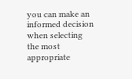you can make an informed decision when selecting the most appropriate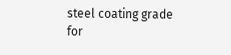steel coating grade for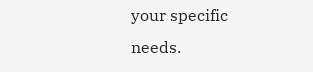your specific needs.